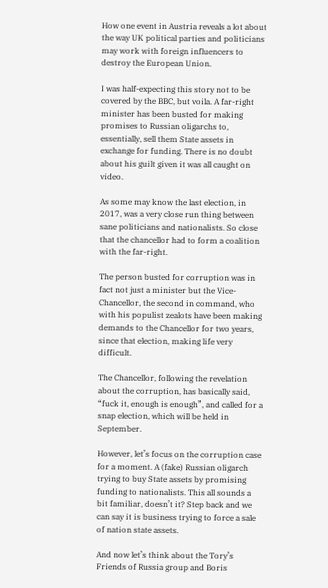How one event in Austria reveals a lot about the way UK political parties and politicians may work with foreign influencers to destroy the European Union.

I was half-expecting this story not to be covered by the BBC, but voila. A far-right minister has been busted for making promises to Russian oligarchs to, essentially, sell them State assets in exchange for funding. There is no doubt about his guilt given it was all caught on video.

As some may know the last election, in 2017, was a very close run thing between sane politicians and nationalists. So close that the chancellor had to form a coalition with the far-right.

The person busted for corruption was in fact not just a minister but the Vice-Chancellor, the second in command, who with his populist zealots have been making demands to the Chancellor for two years, since that election, making life very difficult.

The Chancellor, following the revelation about the corruption, has basically said, “fuck it, enough is enough”, and called for a snap election, which will be held in September.

However, let’s focus on the corruption case for a moment. A (fake) Russian oligarch trying to buy State assets by promising funding to nationalists. This all sounds a bit familiar, doesn’t it? Step back and we can say it is business trying to force a sale of nation state assets.

And now let’s think about the Tory’s Friends of Russia group and Boris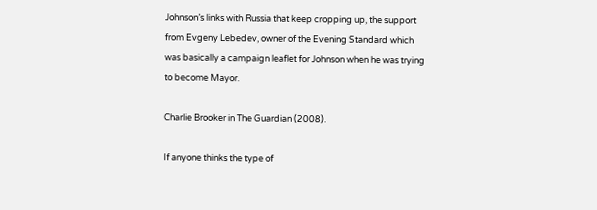Johnson’s links with Russia that keep cropping up, the support from Evgeny Lebedev, owner of the Evening Standard which was basically a campaign leaflet for Johnson when he was trying to become Mayor.

Charlie Brooker in The Guardian (2008).

If anyone thinks the type of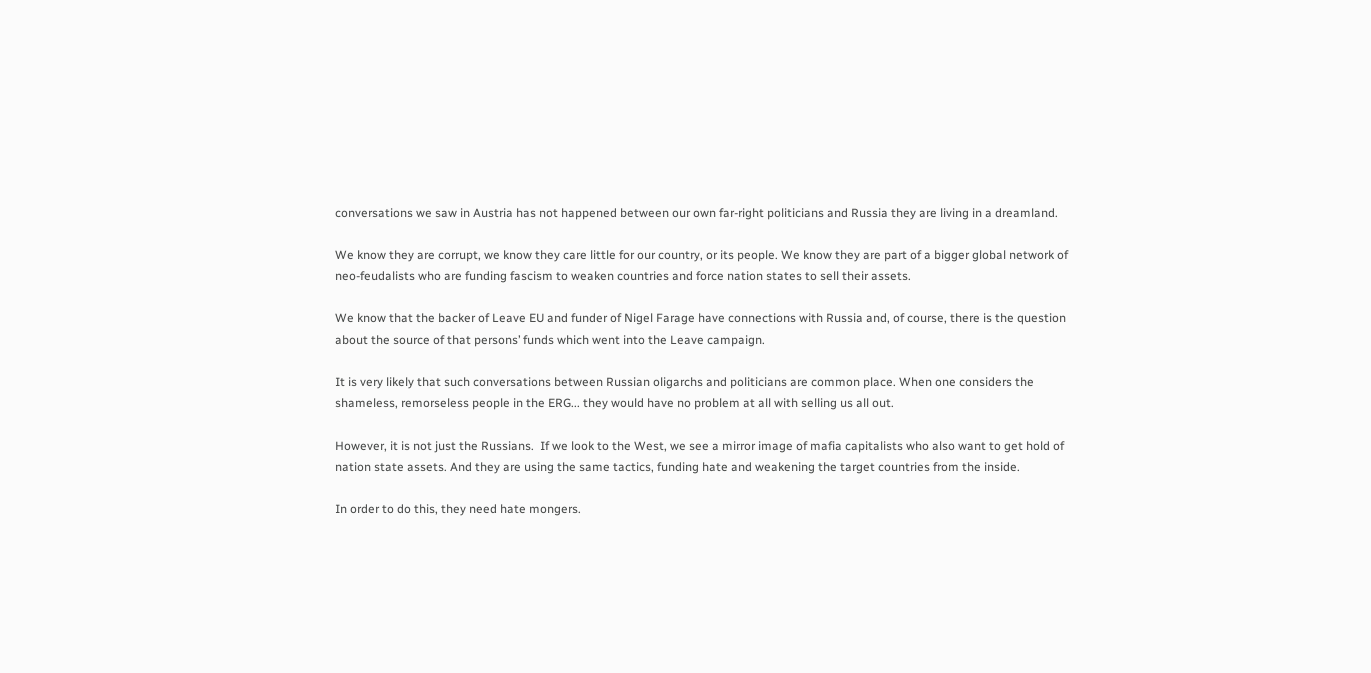conversations we saw in Austria has not happened between our own far-right politicians and Russia they are living in a dreamland.

We know they are corrupt, we know they care little for our country, or its people. We know they are part of a bigger global network of neo-feudalists who are funding fascism to weaken countries and force nation states to sell their assets.

We know that the backer of Leave EU and funder of Nigel Farage have connections with Russia and, of course, there is the question about the source of that persons’ funds which went into the Leave campaign.

It is very likely that such conversations between Russian oligarchs and politicians are common place. When one considers the shameless, remorseless people in the ERG... they would have no problem at all with selling us all out.

However, it is not just the Russians.  If we look to the West, we see a mirror image of mafia capitalists who also want to get hold of nation state assets. And they are using the same tactics, funding hate and weakening the target countries from the inside.

In order to do this, they need hate mongers.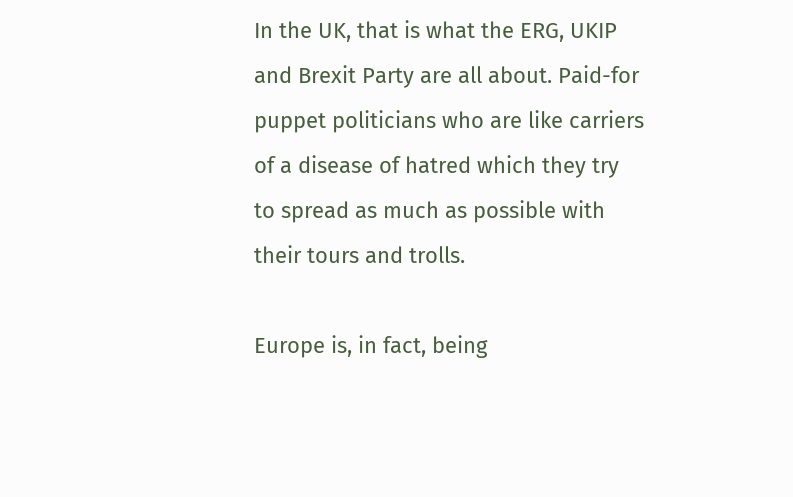In the UK, that is what the ERG, UKIP and Brexit Party are all about. Paid-for puppet politicians who are like carriers of a disease of hatred which they try to spread as much as possible with their tours and trolls.

Europe is, in fact, being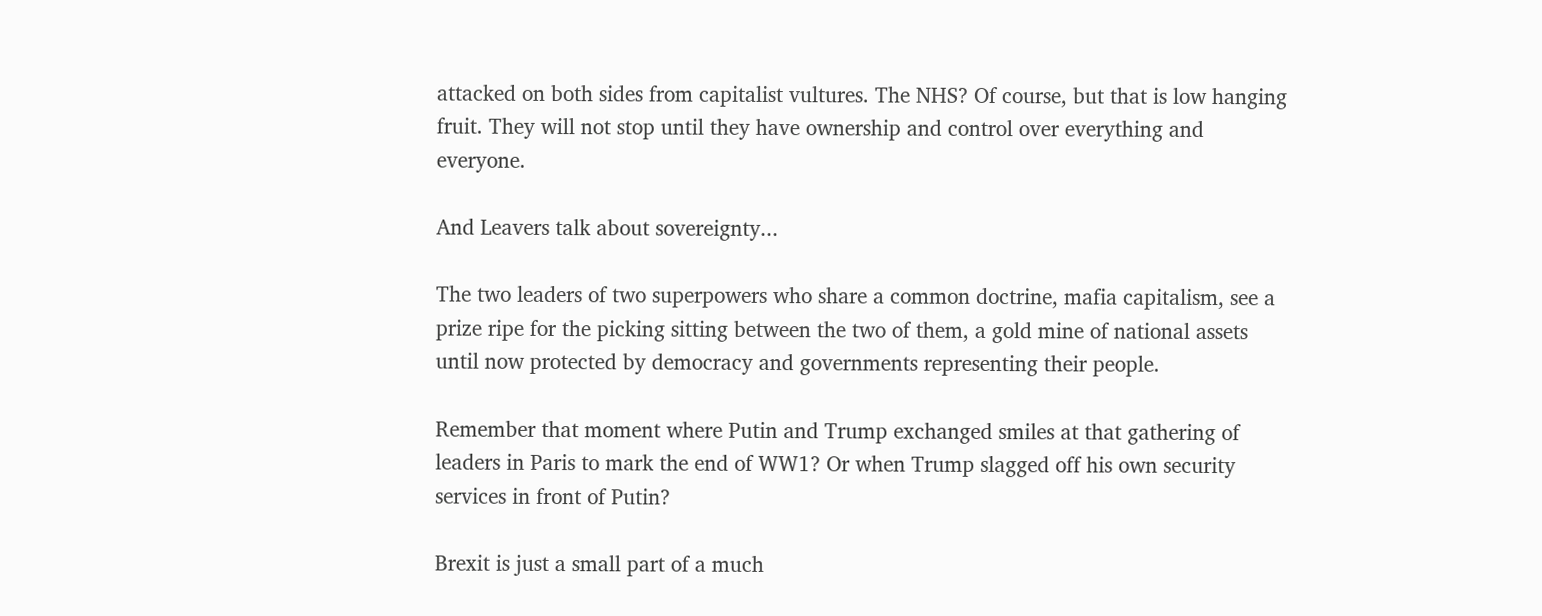attacked on both sides from capitalist vultures. The NHS? Of course, but that is low hanging fruit. They will not stop until they have ownership and control over everything and everyone.

And Leavers talk about sovereignty...

The two leaders of two superpowers who share a common doctrine, mafia capitalism, see a prize ripe for the picking sitting between the two of them, a gold mine of national assets until now protected by democracy and governments representing their people.

Remember that moment where Putin and Trump exchanged smiles at that gathering of leaders in Paris to mark the end of WW1? Or when Trump slagged off his own security services in front of Putin?

Brexit is just a small part of a much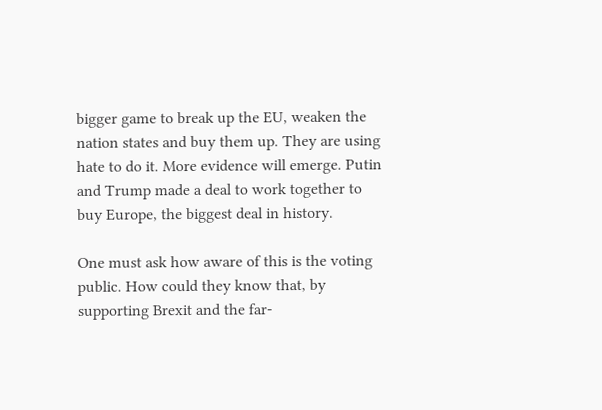bigger game to break up the EU, weaken the nation states and buy them up. They are using hate to do it. More evidence will emerge. Putin and Trump made a deal to work together to buy Europe, the biggest deal in history.

One must ask how aware of this is the voting public. How could they know that, by supporting Brexit and the far-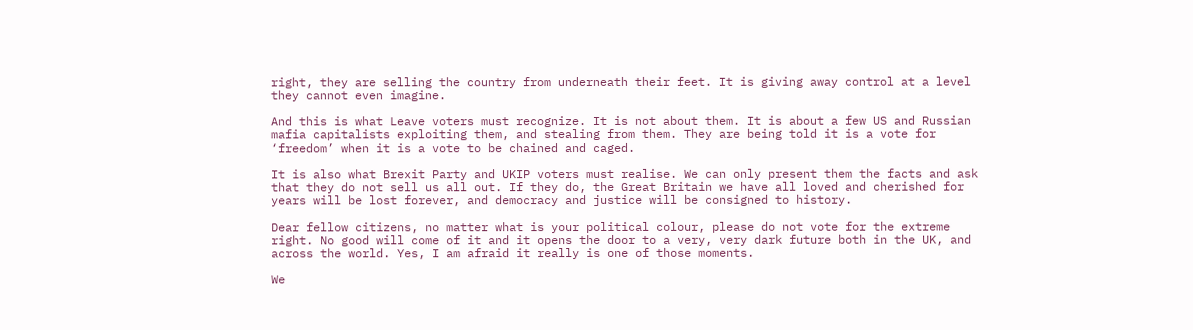right, they are selling the country from underneath their feet. It is giving away control at a level they cannot even imagine.

And this is what Leave voters must recognize. It is not about them. It is about a few US and Russian mafia capitalists exploiting them, and stealing from them. They are being told it is a vote for ‘freedom’ when it is a vote to be chained and caged.

It is also what Brexit Party and UKIP voters must realise. We can only present them the facts and ask that they do not sell us all out. If they do, the Great Britain we have all loved and cherished for years will be lost forever, and democracy and justice will be consigned to history.

Dear fellow citizens, no matter what is your political colour, please do not vote for the extreme right. No good will come of it and it opens the door to a very, very dark future both in the UK, and across the world. Yes, I am afraid it really is one of those moments.

We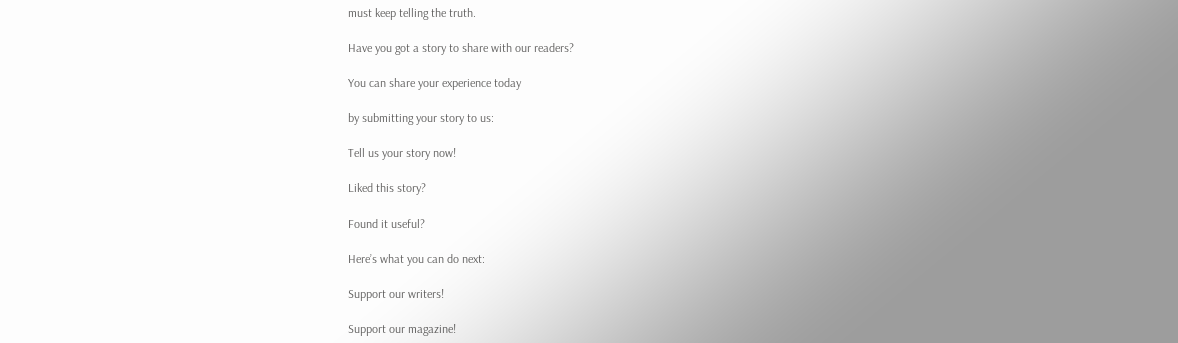must keep telling the truth.

Have you got a story to share with our readers?

You can share your experience today

by submitting your story to us:

Tell us your story now!

Liked this story?

Found it useful?

Here’s what you can do next:

Support our writers!

Support our magazine!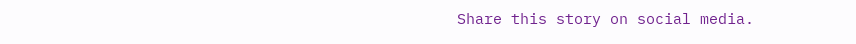Share this story on social media.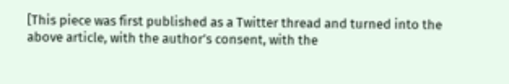[This piece was first published as a Twitter thread and turned into the above article, with the author’s consent, with the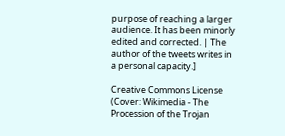purpose of reaching a larger audience. It has been minorly edited and corrected. | The author of the tweets writes in a personal capacity.]

Creative Commons License
(Cover: Wikimedia - The Procession of the Trojan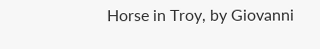Horse in Troy, by Giovanni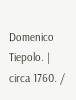Domenico Tiepolo. | circa 1760. /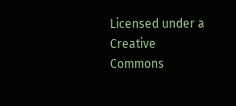Licensed under a Creative Commons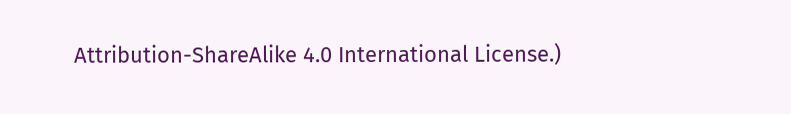Attribution-ShareAlike 4.0 International License.)